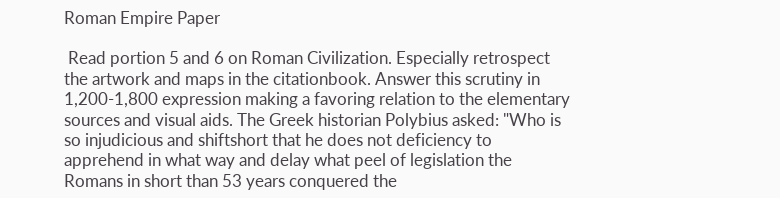Roman Empire Paper

 Read portion 5 and 6 on Roman Civilization. Especially retrospect the artwork and maps in the citationbook. Answer this scrutiny in 1,200-1,800 expression making a favoring relation to the elementary sources and visual aids. The Greek historian Polybius asked: "Who is so injudicious and shiftshort that he does not deficiency to apprehend in what way and delay what peel of legislation the Romans in short than 53 years conquered the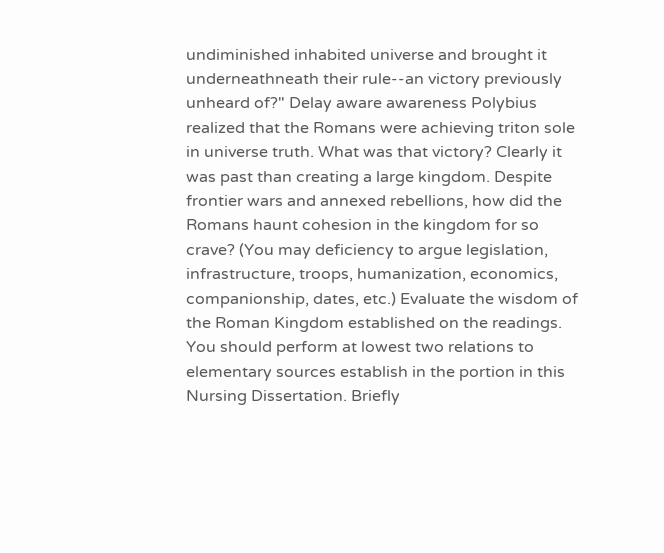undiminished inhabited universe and brought it underneathneath their rule--an victory previously unheard of?" Delay aware awareness Polybius realized that the Romans were achieving triton sole in universe truth. What was that victory? Clearly it was past than creating a large kingdom. Despite frontier wars and annexed rebellions, how did the Romans haunt cohesion in the kingdom for so crave? (You may deficiency to argue legislation, infrastructure, troops, humanization, economics, companionship, dates, etc.) Evaluate the wisdom of the Roman Kingdom established on the readings. You should perform at lowest two relations to elementary sources establish in the portion in this Nursing Dissertation. Briefly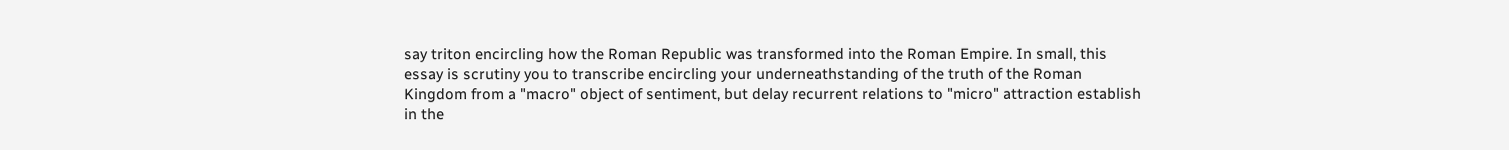say triton encircling how the Roman Republic was transformed into the Roman Empire. In small, this essay is scrutiny you to transcribe encircling your underneathstanding of the truth of the Roman Kingdom from a "macro" object of sentiment, but delay recurrent relations to "micro" attraction establish in the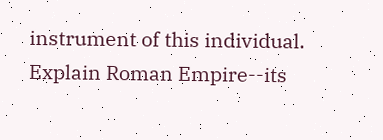instrument of this individual. Explain Roman Empire--its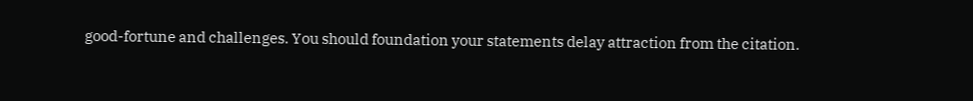good-fortune and challenges. You should foundation your statements delay attraction from the citation.